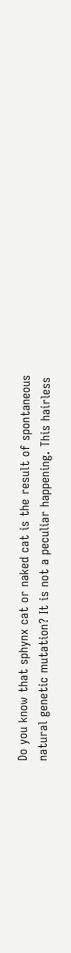Do you know that sphynx cat or naked cat is the result of spontaneous natural genetic mutation? It is not a peculiar happening. This hairless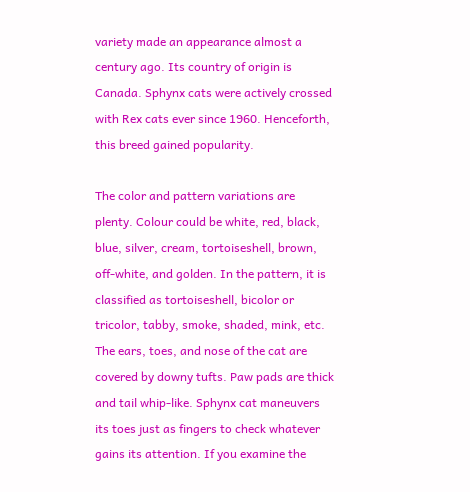variety made an appearance almost a century ago. Its country of origin is Canada. Sphynx cats were actively crossed with Rex cats ever since 1960. Henceforth, this breed gained popularity.

The color and pattern variations are plenty. Colour could be white, red, black, blue, silver, cream, tortoiseshell, brown, off-white, and golden. In the pattern, it is classified as tortoiseshell, bicolor or tricolor, tabby, smoke, shaded, mink, etc. The ears, toes, and nose of the cat are covered by downy tufts. Paw pads are thick and tail whip-like. Sphynx cat maneuvers its toes just as fingers to check whatever gains its attention. If you examine the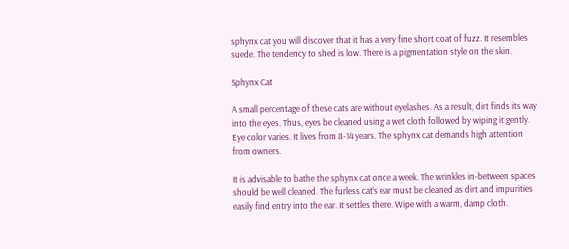sphynx cat you will discover that it has a very fine short coat of fuzz. It resembles suede. The tendency to shed is low. There is a pigmentation style on the skin.

Sphynx Cat

A small percentage of these cats are without eyelashes. As a result, dirt finds its way into the eyes. Thus, eyes be cleaned using a wet cloth followed by wiping it gently. Eye color varies. It lives from 8-14 years. The sphynx cat demands high attention from owners.

It is advisable to bathe the sphynx cat once a week. The wrinkles in-between spaces should be well cleaned. The furless cat’s ear must be cleaned as dirt and impurities easily find entry into the ear. It settles there. Wipe with a warm, damp cloth.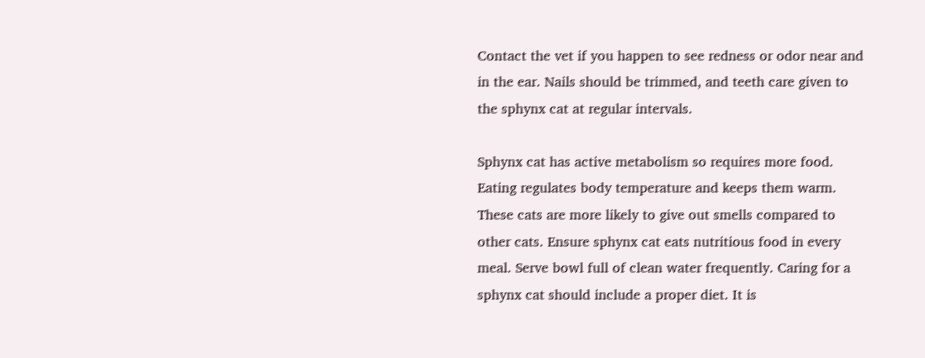Contact the vet if you happen to see redness or odor near and in the ear. Nails should be trimmed, and teeth care given to the sphynx cat at regular intervals.

Sphynx cat has active metabolism so requires more food. Eating regulates body temperature and keeps them warm. These cats are more likely to give out smells compared to other cats. Ensure sphynx cat eats nutritious food in every meal. Serve bowl full of clean water frequently. Caring for a sphynx cat should include a proper diet. It is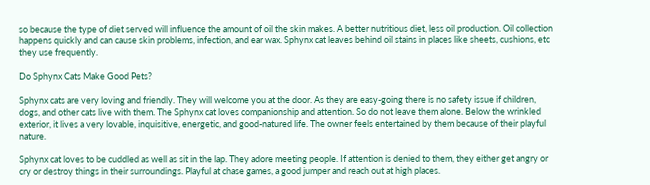so because the type of diet served will influence the amount of oil the skin makes. A better nutritious diet, less oil production. Oil collection happens quickly and can cause skin problems, infection, and ear wax. Sphynx cat leaves behind oil stains in places like sheets, cushions, etc they use frequently.

Do Sphynx Cats Make Good Pets?

Sphynx cats are very loving and friendly. They will welcome you at the door. As they are easy-going there is no safety issue if children, dogs, and other cats live with them. The Sphynx cat loves companionship and attention. So do not leave them alone. Below the wrinkled exterior, it lives a very lovable, inquisitive, energetic, and good-natured life. The owner feels entertained by them because of their playful nature.

Sphynx cat loves to be cuddled as well as sit in the lap. They adore meeting people. If attention is denied to them, they either get angry or cry or destroy things in their surroundings. Playful at chase games, a good jumper and reach out at high places.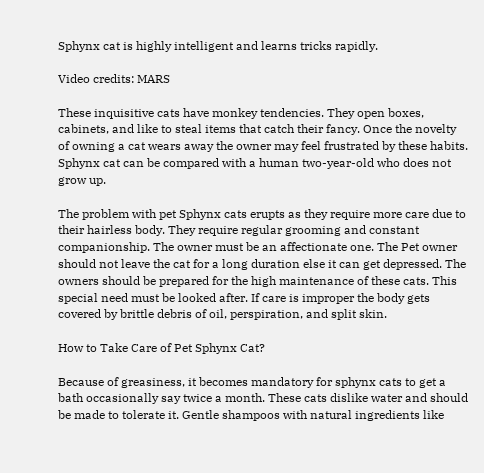Sphynx cat is highly intelligent and learns tricks rapidly.

Video credits: MARS

These inquisitive cats have monkey tendencies. They open boxes, cabinets, and like to steal items that catch their fancy. Once the novelty of owning a cat wears away the owner may feel frustrated by these habits. Sphynx cat can be compared with a human two-year-old who does not grow up.

The problem with pet Sphynx cats erupts as they require more care due to their hairless body. They require regular grooming and constant companionship. The owner must be an affectionate one. The Pet owner should not leave the cat for a long duration else it can get depressed. The owners should be prepared for the high maintenance of these cats. This special need must be looked after. If care is improper the body gets covered by brittle debris of oil, perspiration, and split skin.

How to Take Care of Pet Sphynx Cat?

Because of greasiness, it becomes mandatory for sphynx cats to get a bath occasionally say twice a month. These cats dislike water and should be made to tolerate it. Gentle shampoos with natural ingredients like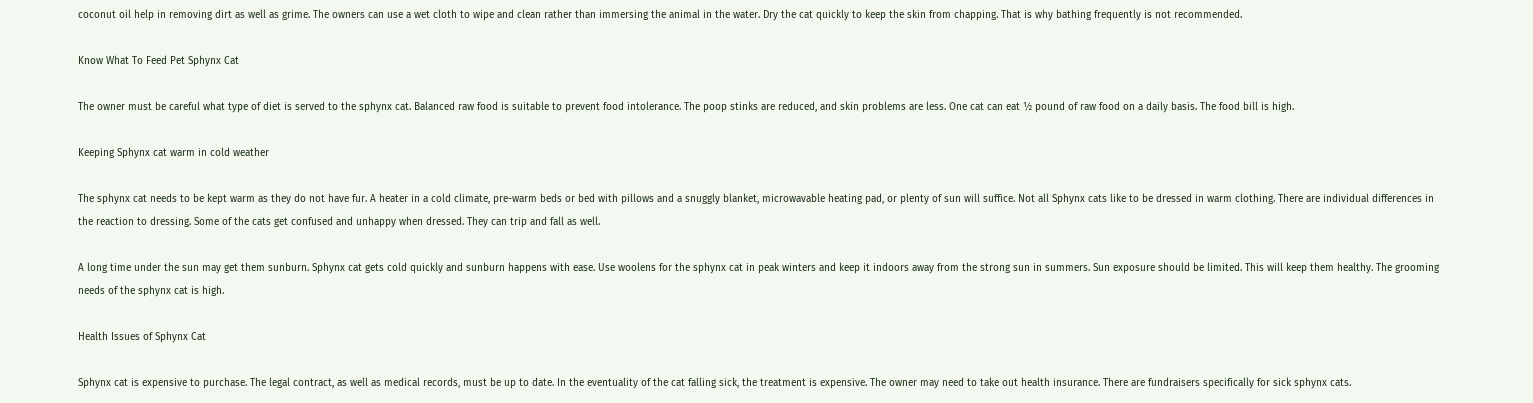coconut oil help in removing dirt as well as grime. The owners can use a wet cloth to wipe and clean rather than immersing the animal in the water. Dry the cat quickly to keep the skin from chapping. That is why bathing frequently is not recommended.

Know What To Feed Pet Sphynx Cat

The owner must be careful what type of diet is served to the sphynx cat. Balanced raw food is suitable to prevent food intolerance. The poop stinks are reduced, and skin problems are less. One cat can eat ½ pound of raw food on a daily basis. The food bill is high.

Keeping Sphynx cat warm in cold weather

The sphynx cat needs to be kept warm as they do not have fur. A heater in a cold climate, pre-warm beds or bed with pillows and a snuggly blanket, microwavable heating pad, or plenty of sun will suffice. Not all Sphynx cats like to be dressed in warm clothing. There are individual differences in the reaction to dressing. Some of the cats get confused and unhappy when dressed. They can trip and fall as well.

A long time under the sun may get them sunburn. Sphynx cat gets cold quickly and sunburn happens with ease. Use woolens for the sphynx cat in peak winters and keep it indoors away from the strong sun in summers. Sun exposure should be limited. This will keep them healthy. The grooming needs of the sphynx cat is high.

Health Issues of Sphynx Cat

Sphynx cat is expensive to purchase. The legal contract, as well as medical records, must be up to date. In the eventuality of the cat falling sick, the treatment is expensive. The owner may need to take out health insurance. There are fundraisers specifically for sick sphynx cats.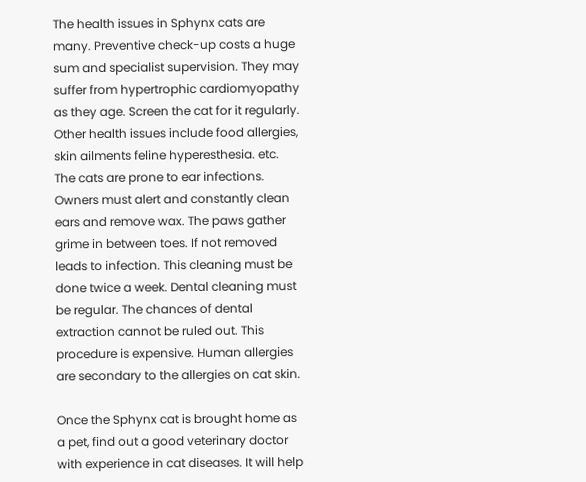The health issues in Sphynx cats are many. Preventive check-up costs a huge sum and specialist supervision. They may suffer from hypertrophic cardiomyopathy as they age. Screen the cat for it regularly. Other health issues include food allergies, skin ailments feline hyperesthesia. etc. The cats are prone to ear infections. Owners must alert and constantly clean ears and remove wax. The paws gather grime in between toes. If not removed leads to infection. This cleaning must be done twice a week. Dental cleaning must be regular. The chances of dental extraction cannot be ruled out. This procedure is expensive. Human allergies are secondary to the allergies on cat skin.

Once the Sphynx cat is brought home as a pet, find out a good veterinary doctor with experience in cat diseases. It will help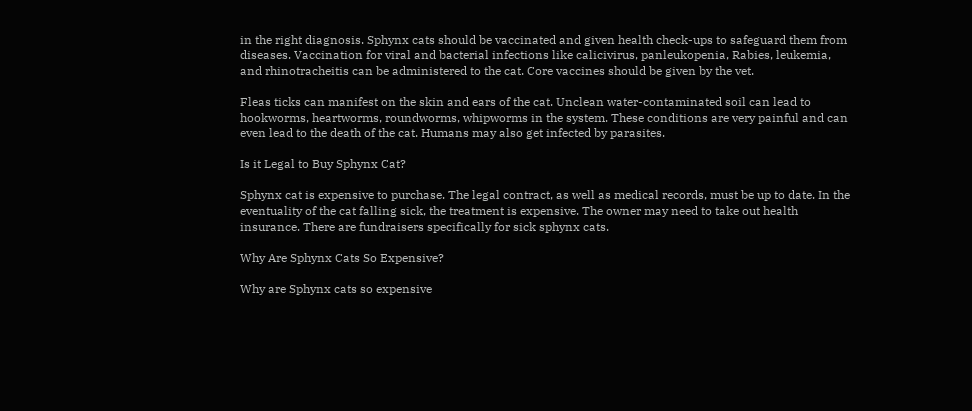in the right diagnosis. Sphynx cats should be vaccinated and given health check-ups to safeguard them from diseases. Vaccination for viral and bacterial infections like calicivirus, panleukopenia, Rabies, leukemia, and rhinotracheitis can be administered to the cat. Core vaccines should be given by the vet.

Fleas ticks can manifest on the skin and ears of the cat. Unclean water-contaminated soil can lead to hookworms, heartworms, roundworms, whipworms in the system. These conditions are very painful and can even lead to the death of the cat. Humans may also get infected by parasites.

Is it Legal to Buy Sphynx Cat?

Sphynx cat is expensive to purchase. The legal contract, as well as medical records, must be up to date. In the eventuality of the cat falling sick, the treatment is expensive. The owner may need to take out health insurance. There are fundraisers specifically for sick sphynx cats.

Why Are Sphynx Cats So Expensive?

Why are Sphynx cats so expensive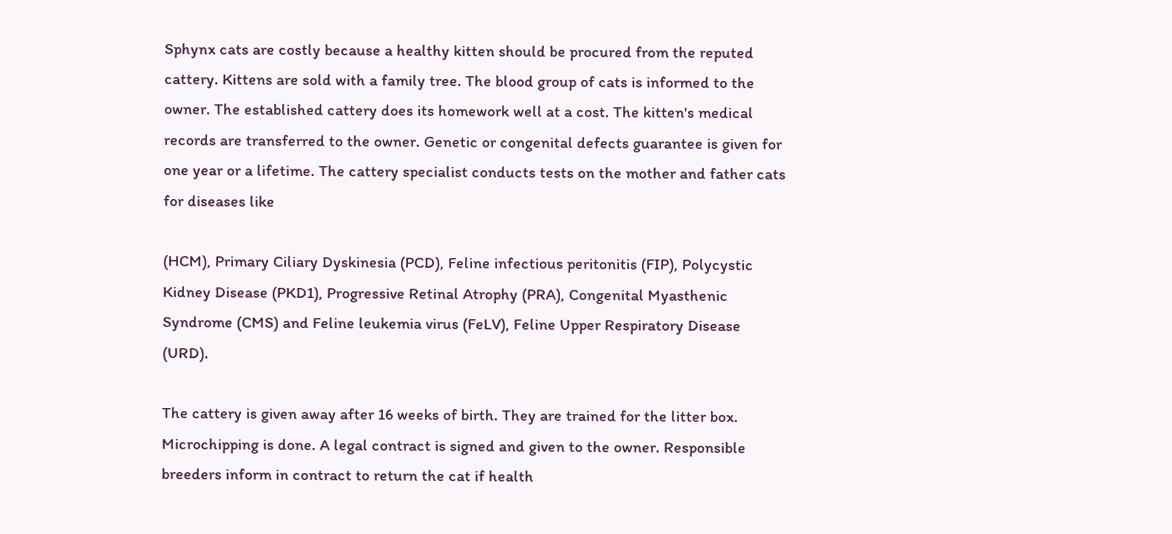Sphynx cats are costly because a healthy kitten should be procured from the reputed cattery. Kittens are sold with a family tree. The blood group of cats is informed to the owner. The established cattery does its homework well at a cost. The kitten's medical records are transferred to the owner. Genetic or congenital defects guarantee is given for one year or a lifetime. The cattery specialist conducts tests on the mother and father cats for diseases like

(HCM), Primary Ciliary Dyskinesia (PCD), Feline infectious peritonitis (FIP), Polycystic Kidney Disease (PKD1), Progressive Retinal Atrophy (PRA), Congenital Myasthenic Syndrome (CMS) and Feline leukemia virus (FeLV), Feline Upper Respiratory Disease (URD).

The cattery is given away after 16 weeks of birth. They are trained for the litter box. Microchipping is done. A legal contract is signed and given to the owner. Responsible breeders inform in contract to return the cat if health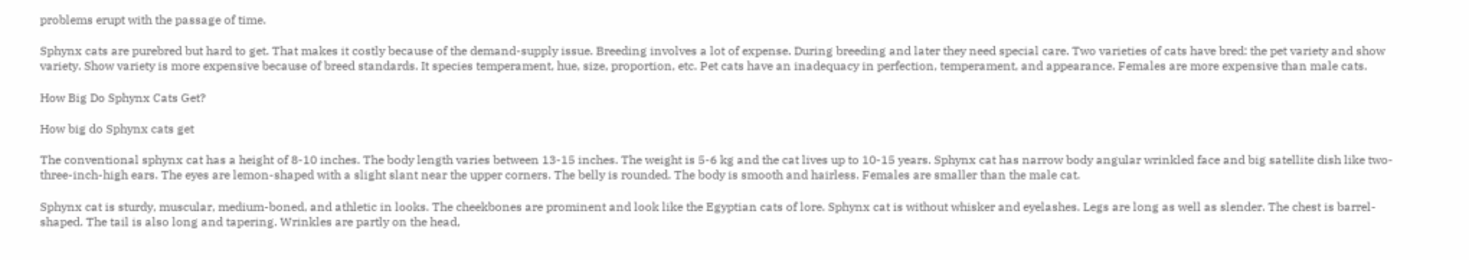problems erupt with the passage of time.

Sphynx cats are purebred but hard to get. That makes it costly because of the demand-supply issue. Breeding involves a lot of expense. During breeding and later they need special care. Two varieties of cats have bred: the pet variety and show variety. Show variety is more expensive because of breed standards. It species temperament, hue, size, proportion, etc. Pet cats have an inadequacy in perfection, temperament, and appearance. Females are more expensive than male cats.

How Big Do Sphynx Cats Get?

How big do Sphynx cats get

The conventional sphynx cat has a height of 8-10 inches. The body length varies between 13-15 inches. The weight is 5-6 kg and the cat lives up to 10-15 years. Sphynx cat has narrow body angular wrinkled face and big satellite dish like two-three-inch-high ears. The eyes are lemon-shaped with a slight slant near the upper corners. The belly is rounded. The body is smooth and hairless. Females are smaller than the male cat.

Sphynx cat is sturdy, muscular, medium-boned, and athletic in looks. The cheekbones are prominent and look like the Egyptian cats of lore. Sphynx cat is without whisker and eyelashes. Legs are long as well as slender. The chest is barrel-shaped. The tail is also long and tapering. Wrinkles are partly on the head,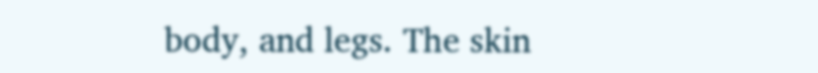body, and legs. The skin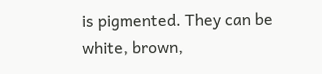is pigmented. They can be white, brown,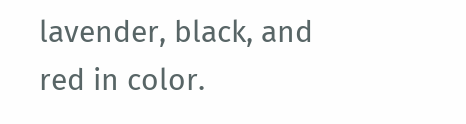lavender, black, and red in color.